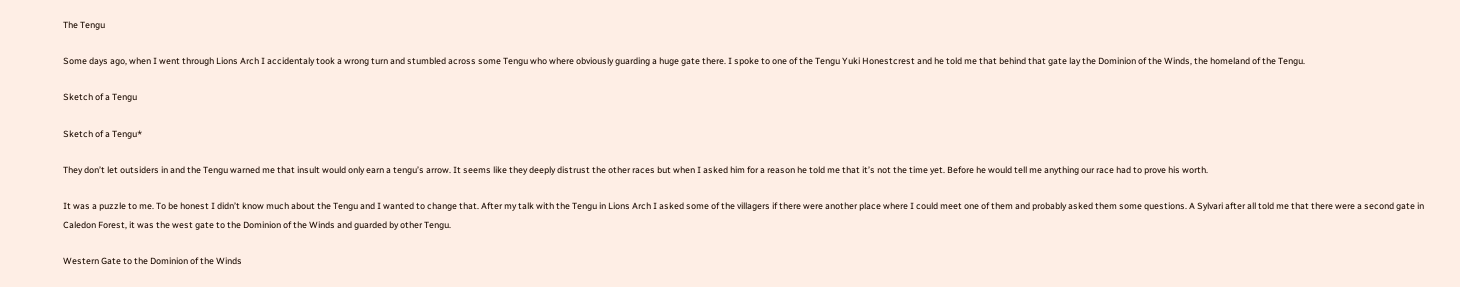The Tengu

Some days ago, when I went through Lions Arch I accidentaly took a wrong turn and stumbled across some Tengu who where obviously guarding a huge gate there. I spoke to one of the Tengu Yuki Honestcrest and he told me that behind that gate lay the Dominion of the Winds, the homeland of the Tengu.

Sketch of a Tengu

Sketch of a Tengu*

They don’t let outsiders in and the Tengu warned me that insult would only earn a tengu’s arrow. It seems like they deeply distrust the other races but when I asked him for a reason he told me that it’s not the time yet. Before he would tell me anything our race had to prove his worth.

It was a puzzle to me. To be honest I didn’t know much about the Tengu and I wanted to change that. After my talk with the Tengu in Lions Arch I asked some of the villagers if there were another place where I could meet one of them and probably asked them some questions. A Sylvari after all told me that there were a second gate in Caledon Forest, it was the west gate to the Dominion of the Winds and guarded by other Tengu.

Western Gate to the Dominion of the Winds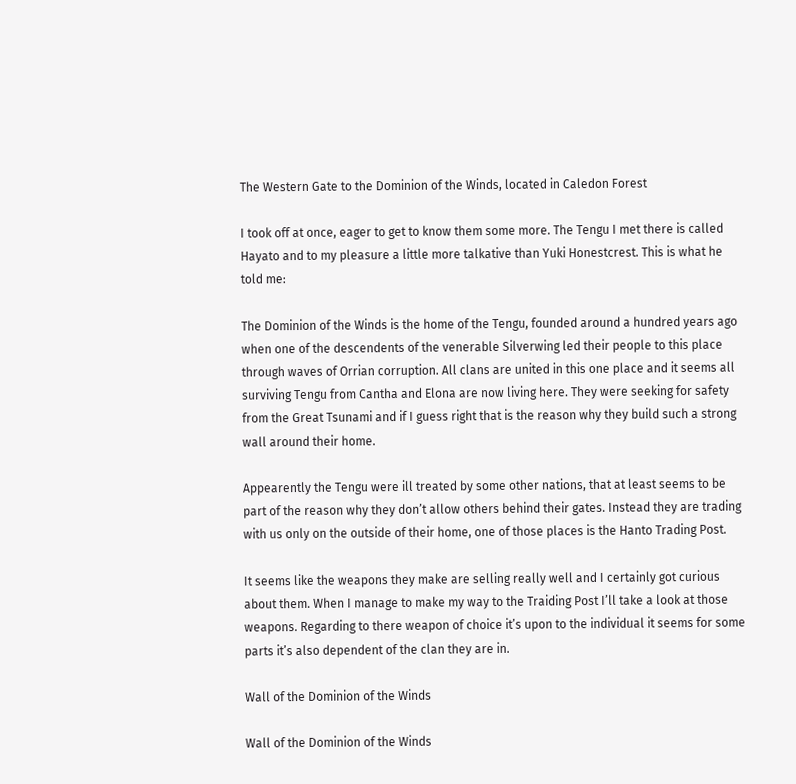The Western Gate to the Dominion of the Winds, located in Caledon Forest

I took off at once, eager to get to know them some more. The Tengu I met there is called Hayato and to my pleasure a little more talkative than Yuki Honestcrest. This is what he told me:

The Dominion of the Winds is the home of the Tengu, founded around a hundred years ago when one of the descendents of the venerable Silverwing led their people to this place through waves of Orrian corruption. All clans are united in this one place and it seems all surviving Tengu from Cantha and Elona are now living here. They were seeking for safety from the Great Tsunami and if I guess right that is the reason why they build such a strong wall around their home.

Appearently the Tengu were ill treated by some other nations, that at least seems to be part of the reason why they don’t allow others behind their gates. Instead they are trading with us only on the outside of their home, one of those places is the Hanto Trading Post.

It seems like the weapons they make are selling really well and I certainly got curious about them. When I manage to make my way to the Traiding Post I’ll take a look at those weapons. Regarding to there weapon of choice it’s upon to the individual it seems for some parts it’s also dependent of the clan they are in.

Wall of the Dominion of the Winds

Wall of the Dominion of the Winds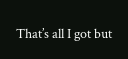That’s all I got but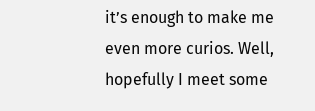it’s enough to make me even more curios. Well, hopefully I meet some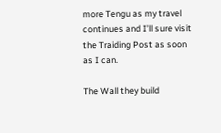more Tengu as my travel continues and I’ll sure visit the Traiding Post as soon as I can.

The Wall they build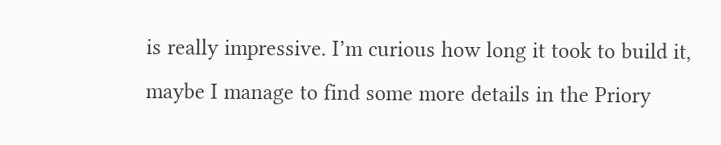is really impressive. I’m curious how long it took to build it, maybe I manage to find some more details in the Priory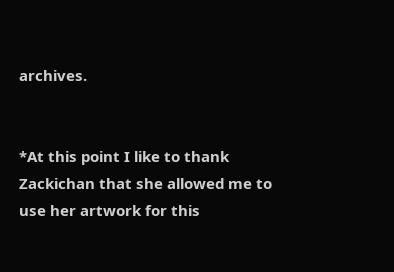archives.


*At this point I like to thank Zackichan that she allowed me to use her artwork for this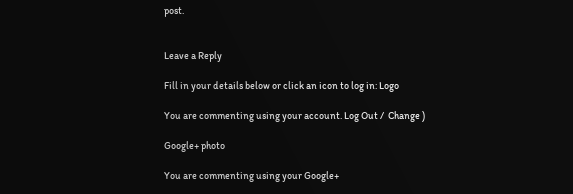post.


Leave a Reply

Fill in your details below or click an icon to log in: Logo

You are commenting using your account. Log Out /  Change )

Google+ photo

You are commenting using your Google+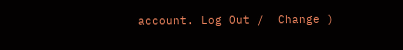account. Log Out /  Change )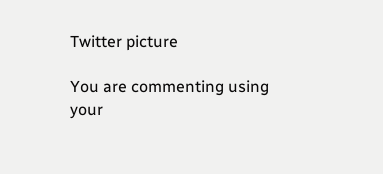Twitter picture

You are commenting using your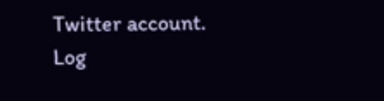Twitter account. Log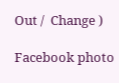Out /  Change )

Facebook photo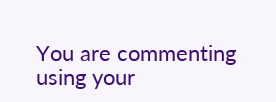You are commenting using your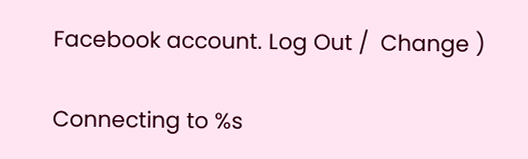Facebook account. Log Out /  Change )

Connecting to %s